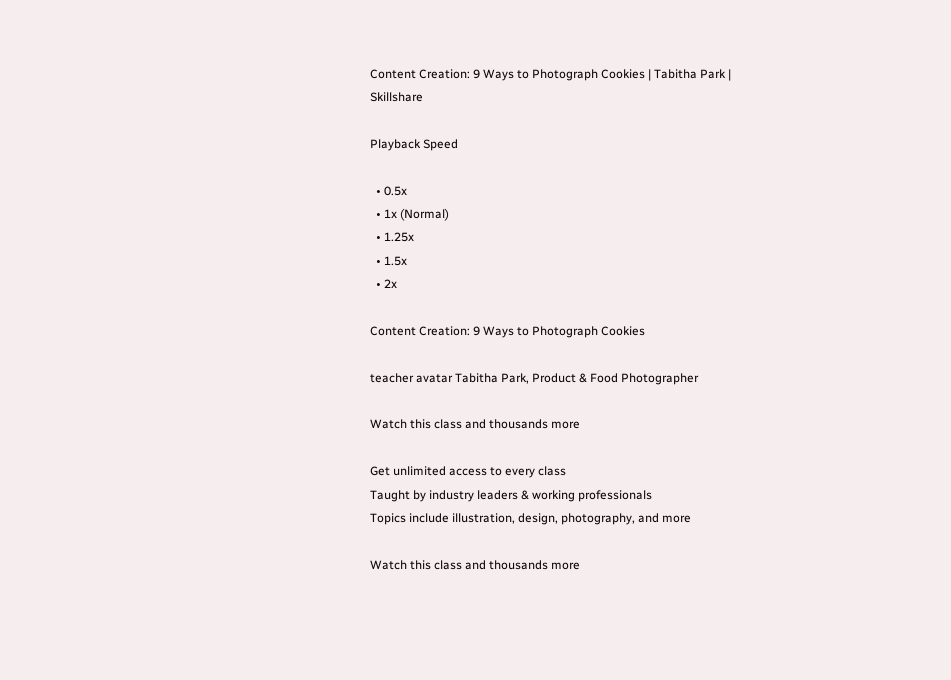Content Creation: 9 Ways to Photograph Cookies | Tabitha Park | Skillshare

Playback Speed

  • 0.5x
  • 1x (Normal)
  • 1.25x
  • 1.5x
  • 2x

Content Creation: 9 Ways to Photograph Cookies

teacher avatar Tabitha Park, Product & Food Photographer

Watch this class and thousands more

Get unlimited access to every class
Taught by industry leaders & working professionals
Topics include illustration, design, photography, and more

Watch this class and thousands more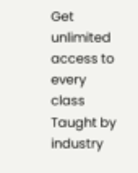Get unlimited access to every class
Taught by industry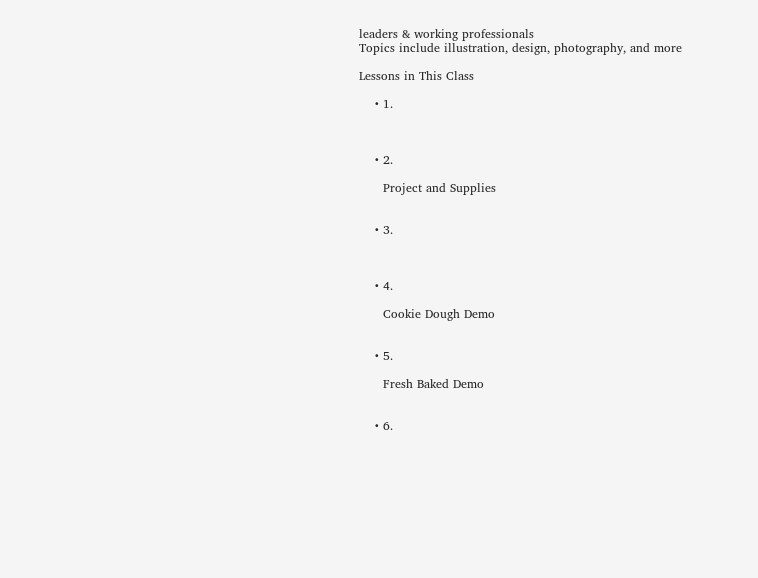leaders & working professionals
Topics include illustration, design, photography, and more

Lessons in This Class

    • 1.



    • 2.

      Project and Supplies


    • 3.



    • 4.

      Cookie Dough Demo


    • 5.

      Fresh Baked Demo


    • 6.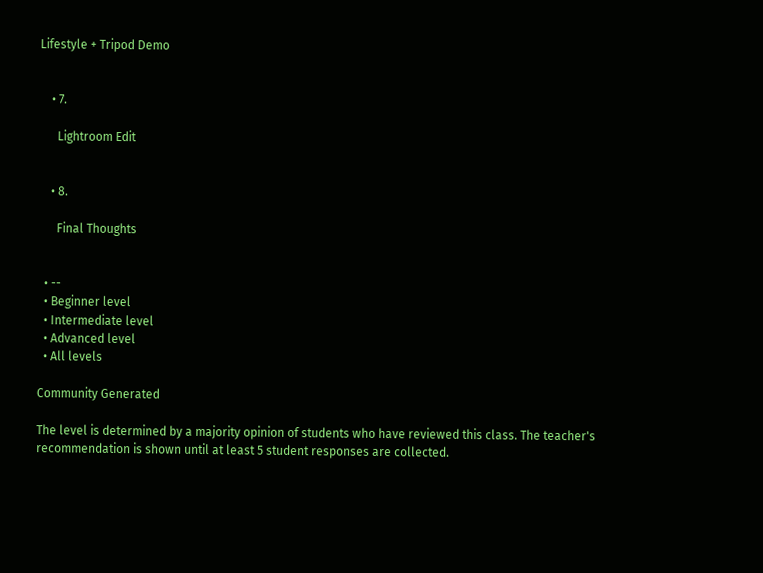Lifestyle + Tripod Demo


    • 7.

      Lightroom Edit


    • 8.

      Final Thoughts


  • --
  • Beginner level
  • Intermediate level
  • Advanced level
  • All levels

Community Generated

The level is determined by a majority opinion of students who have reviewed this class. The teacher's recommendation is shown until at least 5 student responses are collected.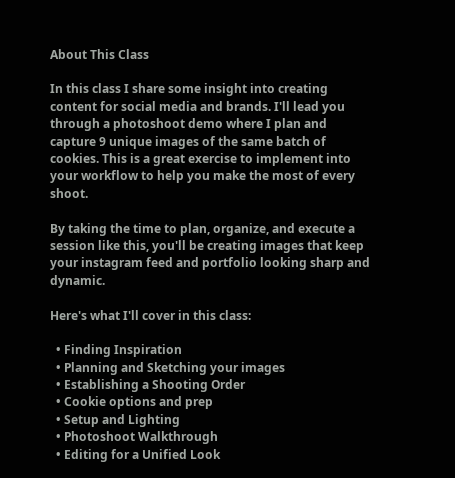About This Class

In this class I share some insight into creating content for social media and brands. I'll lead you through a photoshoot demo where I plan and capture 9 unique images of the same batch of cookies. This is a great exercise to implement into your workflow to help you make the most of every shoot.

By taking the time to plan, organize, and execute a session like this, you'll be creating images that keep your instagram feed and portfolio looking sharp and dynamic.

Here's what I'll cover in this class:

  • Finding Inspiration
  • Planning and Sketching your images
  • Establishing a Shooting Order
  • Cookie options and prep
  • Setup and Lighting
  • Photoshoot Walkthrough
  • Editing for a Unified Look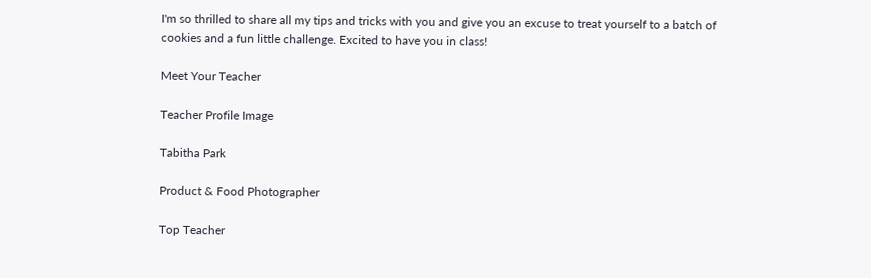I'm so thrilled to share all my tips and tricks with you and give you an excuse to treat yourself to a batch of cookies and a fun little challenge. Excited to have you in class!

Meet Your Teacher

Teacher Profile Image

Tabitha Park

Product & Food Photographer

Top Teacher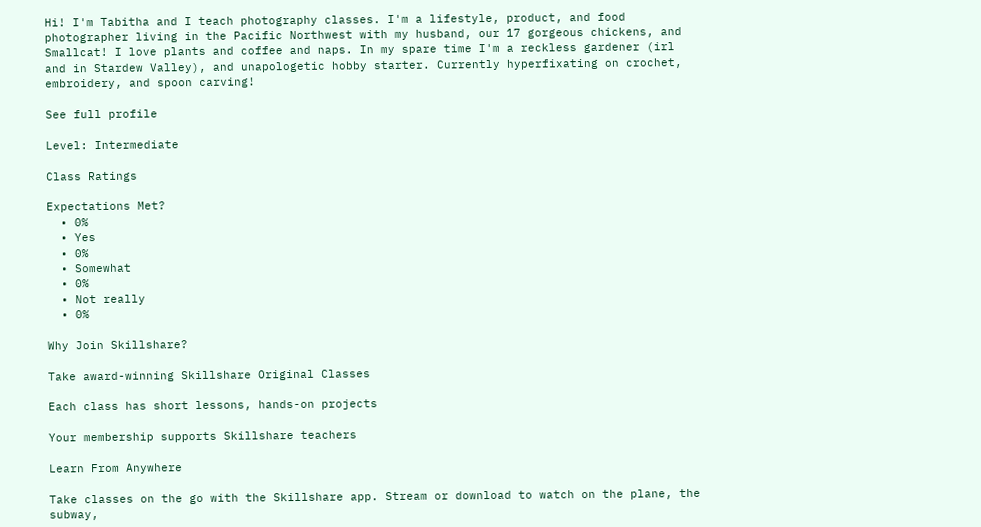Hi! I'm Tabitha and I teach photography classes. I'm a lifestyle, product, and food photographer living in the Pacific Northwest with my husband, our 17 gorgeous chickens, and Smallcat! I love plants and coffee and naps. In my spare time I'm a reckless gardener (irl and in Stardew Valley), and unapologetic hobby starter. Currently hyperfixating on crochet, embroidery, and spoon carving!

See full profile

Level: Intermediate

Class Ratings

Expectations Met?
  • 0%
  • Yes
  • 0%
  • Somewhat
  • 0%
  • Not really
  • 0%

Why Join Skillshare?

Take award-winning Skillshare Original Classes

Each class has short lessons, hands-on projects

Your membership supports Skillshare teachers

Learn From Anywhere

Take classes on the go with the Skillshare app. Stream or download to watch on the plane, the subway,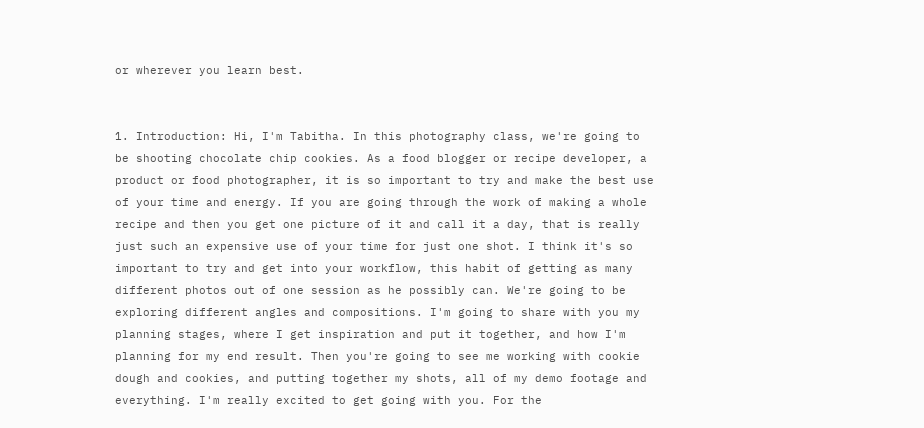or wherever you learn best.


1. Introduction: Hi, I'm Tabitha. In this photography class, we're going to be shooting chocolate chip cookies. As a food blogger or recipe developer, a product or food photographer, it is so important to try and make the best use of your time and energy. If you are going through the work of making a whole recipe and then you get one picture of it and call it a day, that is really just such an expensive use of your time for just one shot. I think it's so important to try and get into your workflow, this habit of getting as many different photos out of one session as he possibly can. We're going to be exploring different angles and compositions. I'm going to share with you my planning stages, where I get inspiration and put it together, and how I'm planning for my end result. Then you're going to see me working with cookie dough and cookies, and putting together my shots, all of my demo footage and everything. I'm really excited to get going with you. For the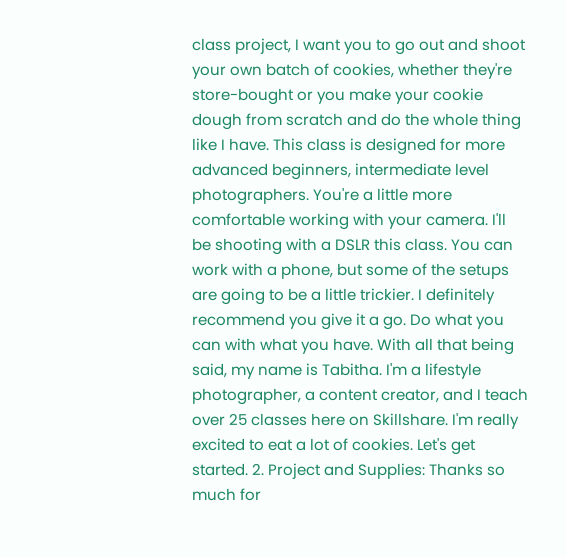class project, I want you to go out and shoot your own batch of cookies, whether they're store-bought or you make your cookie dough from scratch and do the whole thing like I have. This class is designed for more advanced beginners, intermediate level photographers. You're a little more comfortable working with your camera. I'll be shooting with a DSLR this class. You can work with a phone, but some of the setups are going to be a little trickier. I definitely recommend you give it a go. Do what you can with what you have. With all that being said, my name is Tabitha. I'm a lifestyle photographer, a content creator, and I teach over 25 classes here on Skillshare. I'm really excited to eat a lot of cookies. Let's get started. 2. Project and Supplies: Thanks so much for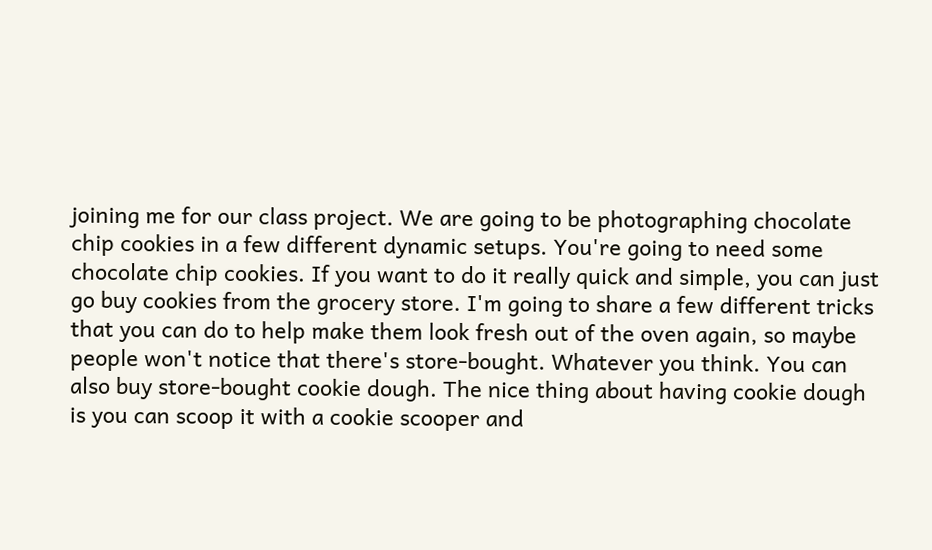joining me for our class project. We are going to be photographing chocolate chip cookies in a few different dynamic setups. You're going to need some chocolate chip cookies. If you want to do it really quick and simple, you can just go buy cookies from the grocery store. I'm going to share a few different tricks that you can do to help make them look fresh out of the oven again, so maybe people won't notice that there's store-bought. Whatever you think. You can also buy store-bought cookie dough. The nice thing about having cookie dough is you can scoop it with a cookie scooper and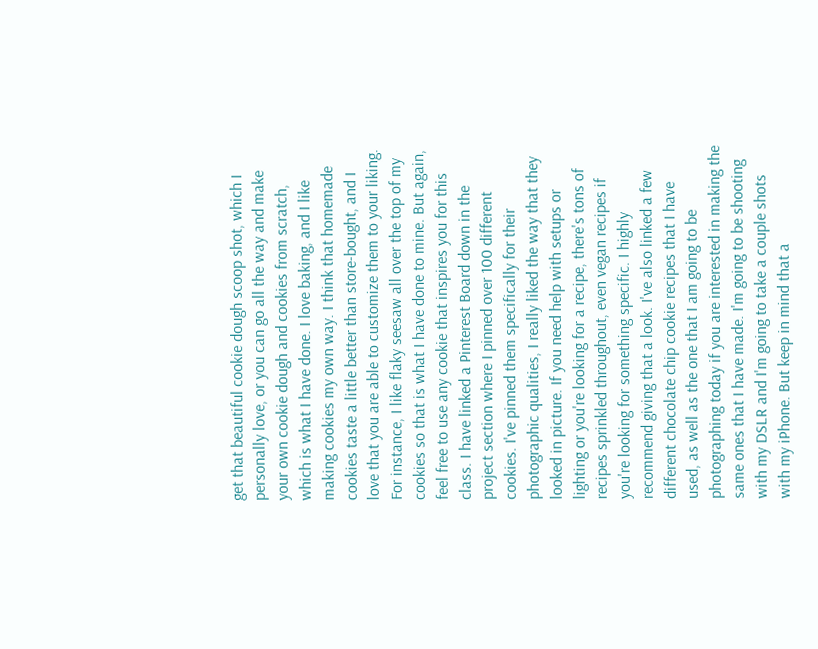get that beautiful cookie dough scoop shot, which I personally love, or you can go all the way and make your own cookie dough and cookies from scratch, which is what I have done. I love baking, and I like making cookies my own way. I think that homemade cookies taste a little better than store-bought, and I love that you are able to customize them to your liking. For instance, I like flaky seesaw all over the top of my cookies so that is what I have done to mine. But again, feel free to use any cookie that inspires you for this class. I have linked a Pinterest Board down in the project section where I pinned over 100 different cookies. I've pinned them specifically for their photographic qualities, I really liked the way that they looked in picture. If you need help with setups or lighting or you're looking for a recipe, there's tons of recipes sprinkled throughout, even vegan recipes if you're looking for something specific. I highly recommend giving that a look. I've also linked a few different chocolate chip cookie recipes that I have used, as well as the one that I am going to be photographing today if you are interested in making the same ones that I have made. I'm going to be shooting with my DSLR and I'm going to take a couple shots with my iPhone. But keep in mind that a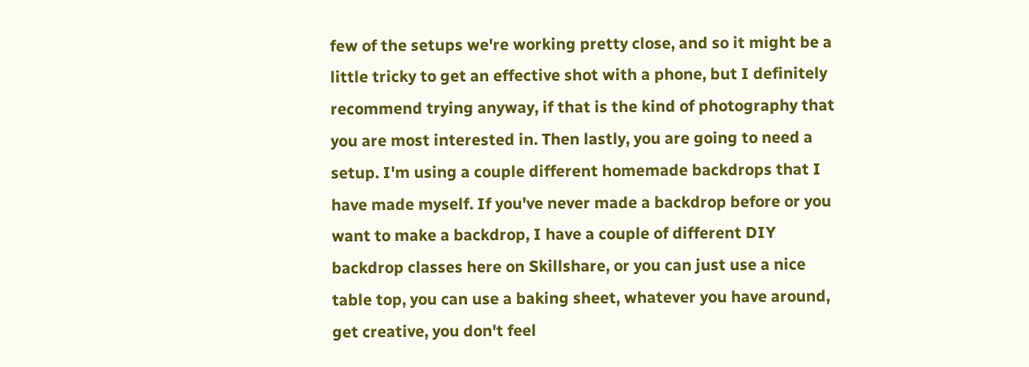few of the setups we're working pretty close, and so it might be a little tricky to get an effective shot with a phone, but I definitely recommend trying anyway, if that is the kind of photography that you are most interested in. Then lastly, you are going to need a setup. I'm using a couple different homemade backdrops that I have made myself. If you've never made a backdrop before or you want to make a backdrop, I have a couple of different DIY backdrop classes here on Skillshare, or you can just use a nice table top, you can use a baking sheet, whatever you have around, get creative, you don't feel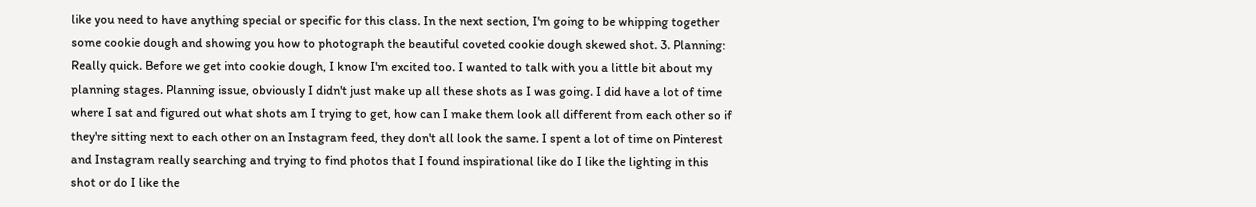like you need to have anything special or specific for this class. In the next section, I'm going to be whipping together some cookie dough and showing you how to photograph the beautiful coveted cookie dough skewed shot. 3. Planning: Really quick. Before we get into cookie dough, I know I'm excited too. I wanted to talk with you a little bit about my planning stages. Planning issue, obviously I didn't just make up all these shots as I was going. I did have a lot of time where I sat and figured out what shots am I trying to get, how can I make them look all different from each other so if they're sitting next to each other on an Instagram feed, they don't all look the same. I spent a lot of time on Pinterest and Instagram really searching and trying to find photos that I found inspirational like do I like the lighting in this shot or do I like the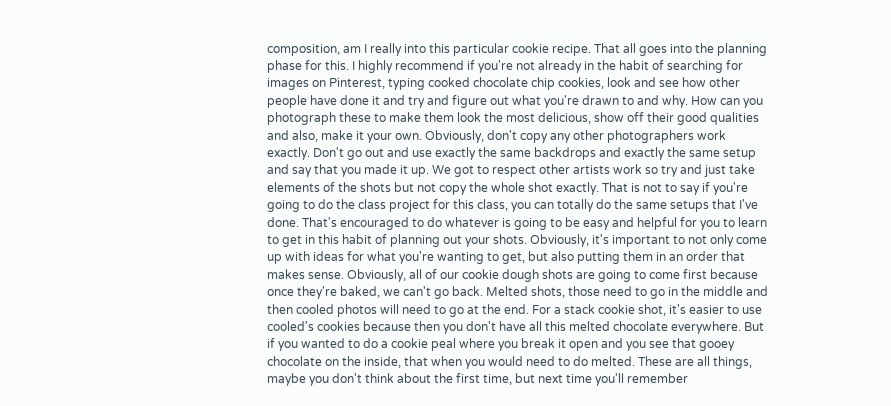composition, am I really into this particular cookie recipe. That all goes into the planning phase for this. I highly recommend if you're not already in the habit of searching for images on Pinterest, typing cooked chocolate chip cookies, look and see how other people have done it and try and figure out what you're drawn to and why. How can you photograph these to make them look the most delicious, show off their good qualities and also, make it your own. Obviously, don't copy any other photographers work exactly. Don't go out and use exactly the same backdrops and exactly the same setup and say that you made it up. We got to respect other artists work so try and just take elements of the shots but not copy the whole shot exactly. That is not to say if you're going to do the class project for this class, you can totally do the same setups that I've done. That's encouraged to do whatever is going to be easy and helpful for you to learn to get in this habit of planning out your shots. Obviously, it's important to not only come up with ideas for what you're wanting to get, but also putting them in an order that makes sense. Obviously, all of our cookie dough shots are going to come first because once they're baked, we can't go back. Melted shots, those need to go in the middle and then cooled photos will need to go at the end. For a stack cookie shot, it's easier to use cooled's cookies because then you don't have all this melted chocolate everywhere. But if you wanted to do a cookie peal where you break it open and you see that gooey chocolate on the inside, that when you would need to do melted. These are all things, maybe you don't think about the first time, but next time you'll remember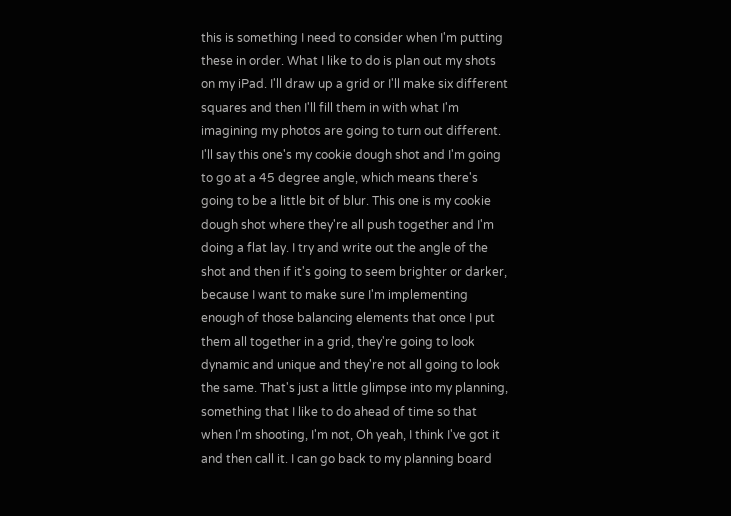this is something I need to consider when I'm putting these in order. What I like to do is plan out my shots on my iPad. I'll draw up a grid or I'll make six different squares and then I'll fill them in with what I'm imagining my photos are going to turn out different. I'll say this one's my cookie dough shot and I'm going to go at a 45 degree angle, which means there's going to be a little bit of blur. This one is my cookie dough shot where they're all push together and I'm doing a flat lay. I try and write out the angle of the shot and then if it's going to seem brighter or darker, because I want to make sure I'm implementing enough of those balancing elements that once I put them all together in a grid, they're going to look dynamic and unique and they're not all going to look the same. That's just a little glimpse into my planning, something that I like to do ahead of time so that when I'm shooting, I'm not, Oh yeah, I think I've got it and then call it. I can go back to my planning board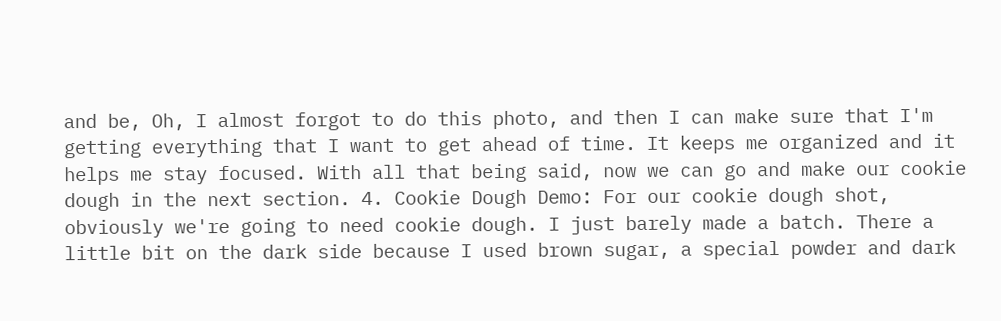and be, Oh, I almost forgot to do this photo, and then I can make sure that I'm getting everything that I want to get ahead of time. It keeps me organized and it helps me stay focused. With all that being said, now we can go and make our cookie dough in the next section. 4. Cookie Dough Demo: For our cookie dough shot, obviously we're going to need cookie dough. I just barely made a batch. There a little bit on the dark side because I used brown sugar, a special powder and dark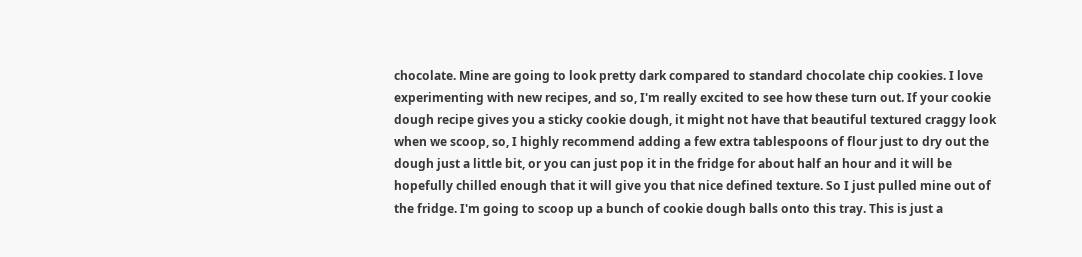chocolate. Mine are going to look pretty dark compared to standard chocolate chip cookies. I love experimenting with new recipes, and so, I'm really excited to see how these turn out. If your cookie dough recipe gives you a sticky cookie dough, it might not have that beautiful textured craggy look when we scoop, so, I highly recommend adding a few extra tablespoons of flour just to dry out the dough just a little bit, or you can just pop it in the fridge for about half an hour and it will be hopefully chilled enough that it will give you that nice defined texture. So I just pulled mine out of the fridge. I'm going to scoop up a bunch of cookie dough balls onto this tray. This is just a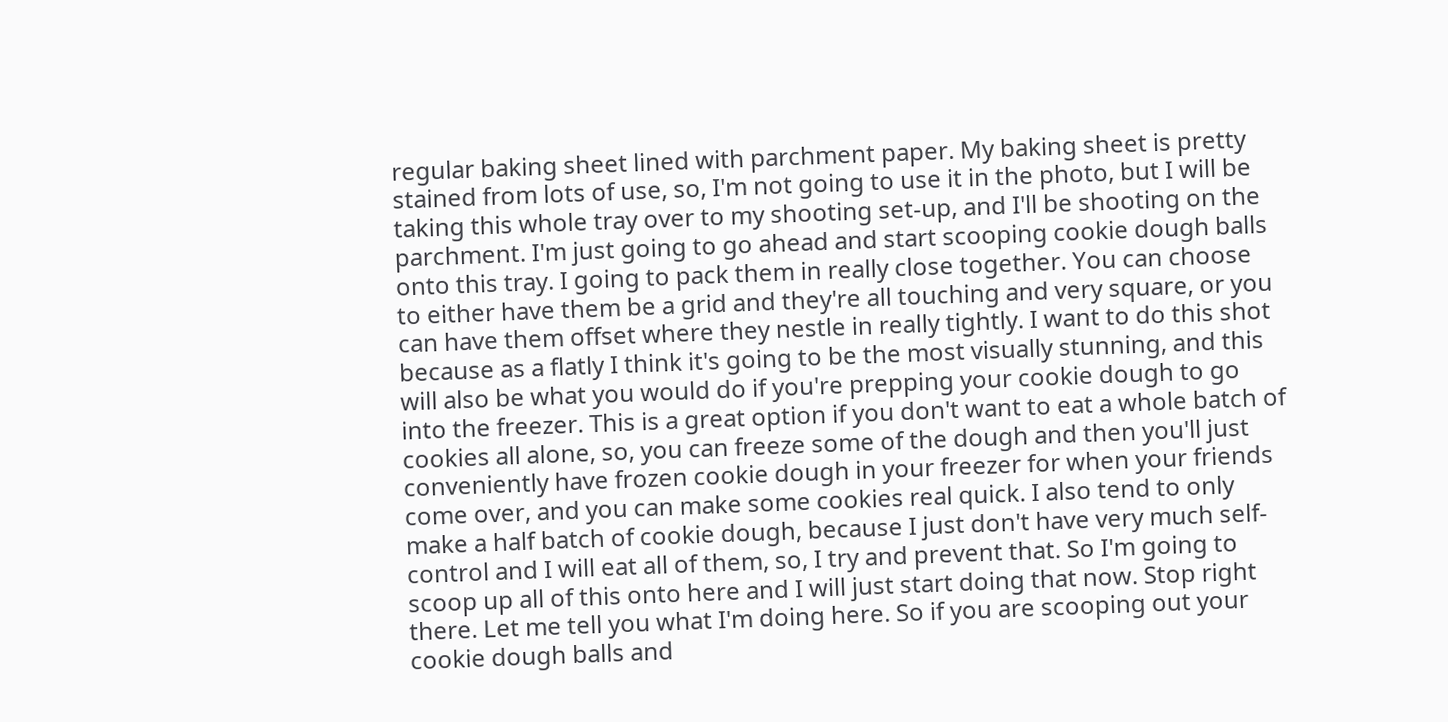regular baking sheet lined with parchment paper. My baking sheet is pretty stained from lots of use, so, I'm not going to use it in the photo, but I will be taking this whole tray over to my shooting set-up, and I'll be shooting on the parchment. I'm just going to go ahead and start scooping cookie dough balls onto this tray. I going to pack them in really close together. You can choose to either have them be a grid and they're all touching and very square, or you can have them offset where they nestle in really tightly. I want to do this shot because as a flatly I think it's going to be the most visually stunning, and this will also be what you would do if you're prepping your cookie dough to go into the freezer. This is a great option if you don't want to eat a whole batch of cookies all alone, so, you can freeze some of the dough and then you'll just conveniently have frozen cookie dough in your freezer for when your friends come over, and you can make some cookies real quick. I also tend to only make a half batch of cookie dough, because I just don't have very much self-control and I will eat all of them, so, I try and prevent that. So I'm going to scoop up all of this onto here and I will just start doing that now. Stop right there. Let me tell you what I'm doing here. So if you are scooping out your cookie dough balls and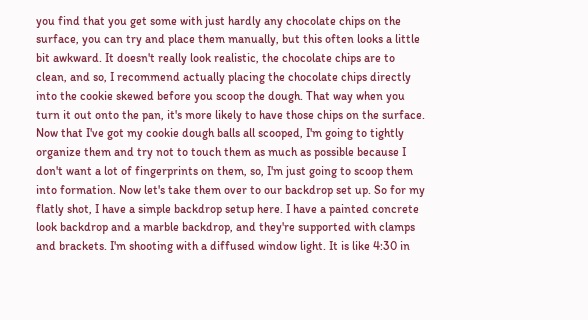you find that you get some with just hardly any chocolate chips on the surface, you can try and place them manually, but this often looks a little bit awkward. It doesn't really look realistic, the chocolate chips are to clean, and so, I recommend actually placing the chocolate chips directly into the cookie skewed before you scoop the dough. That way when you turn it out onto the pan, it's more likely to have those chips on the surface. Now that I've got my cookie dough balls all scooped, I'm going to tightly organize them and try not to touch them as much as possible because I don't want a lot of fingerprints on them, so, I'm just going to scoop them into formation. Now let's take them over to our backdrop set up. So for my flatly shot, I have a simple backdrop setup here. I have a painted concrete look backdrop and a marble backdrop, and they're supported with clamps and brackets. I'm shooting with a diffused window light. It is like 4:30 in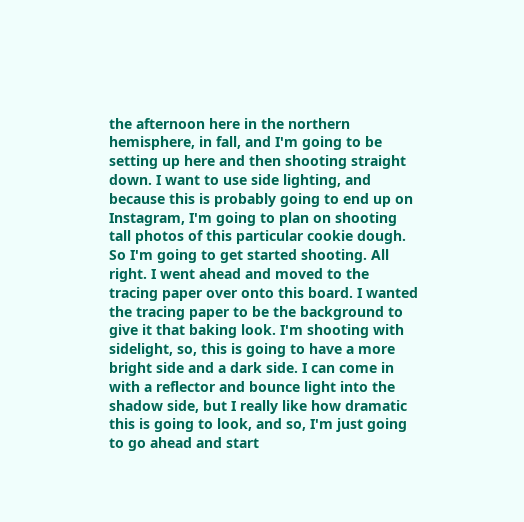the afternoon here in the northern hemisphere, in fall, and I'm going to be setting up here and then shooting straight down. I want to use side lighting, and because this is probably going to end up on Instagram, I'm going to plan on shooting tall photos of this particular cookie dough. So I'm going to get started shooting. All right. I went ahead and moved to the tracing paper over onto this board. I wanted the tracing paper to be the background to give it that baking look. I'm shooting with sidelight, so, this is going to have a more bright side and a dark side. I can come in with a reflector and bounce light into the shadow side, but I really like how dramatic this is going to look, and so, I'm just going to go ahead and start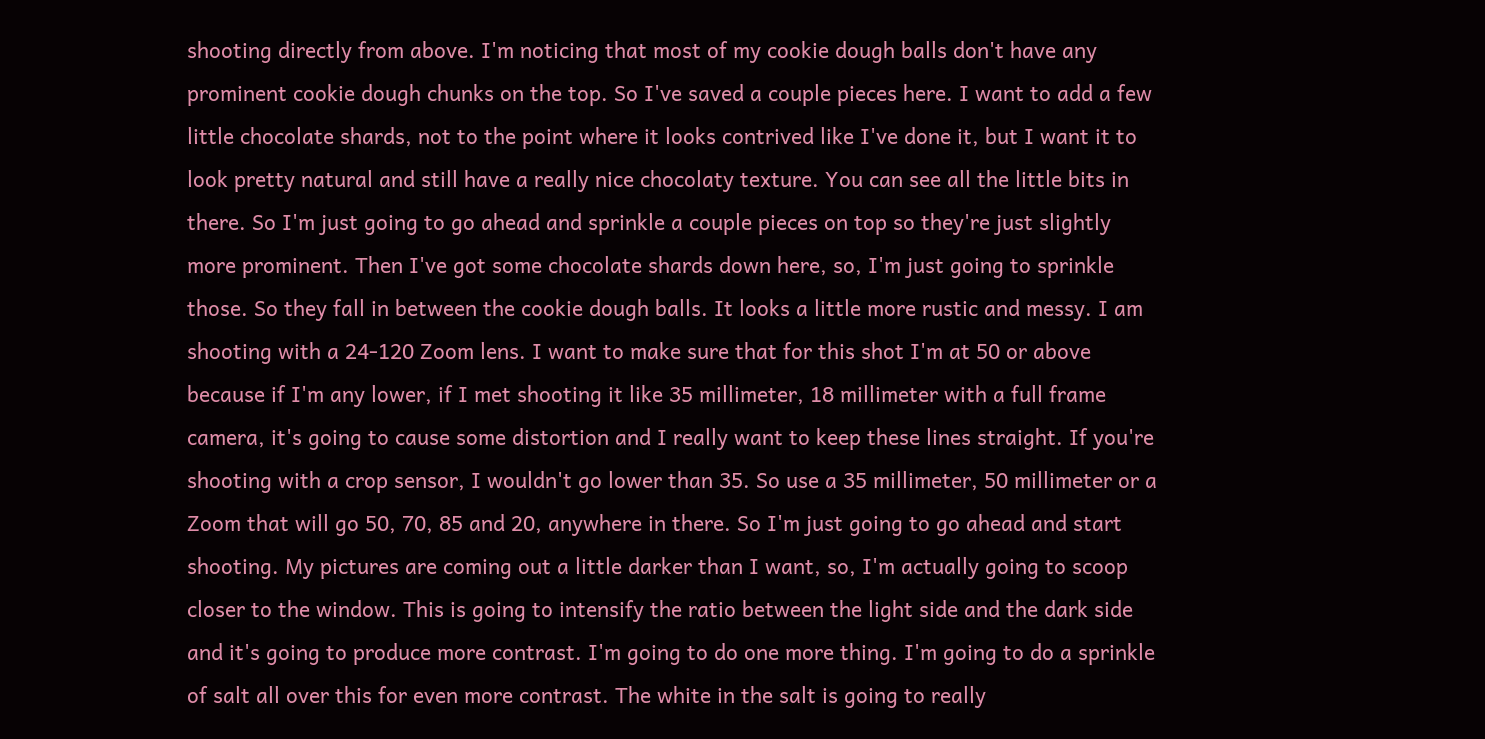shooting directly from above. I'm noticing that most of my cookie dough balls don't have any prominent cookie dough chunks on the top. So I've saved a couple pieces here. I want to add a few little chocolate shards, not to the point where it looks contrived like I've done it, but I want it to look pretty natural and still have a really nice chocolaty texture. You can see all the little bits in there. So I'm just going to go ahead and sprinkle a couple pieces on top so they're just slightly more prominent. Then I've got some chocolate shards down here, so, I'm just going to sprinkle those. So they fall in between the cookie dough balls. It looks a little more rustic and messy. I am shooting with a 24-120 Zoom lens. I want to make sure that for this shot I'm at 50 or above because if I'm any lower, if I met shooting it like 35 millimeter, 18 millimeter with a full frame camera, it's going to cause some distortion and I really want to keep these lines straight. If you're shooting with a crop sensor, I wouldn't go lower than 35. So use a 35 millimeter, 50 millimeter or a Zoom that will go 50, 70, 85 and 20, anywhere in there. So I'm just going to go ahead and start shooting. My pictures are coming out a little darker than I want, so, I'm actually going to scoop closer to the window. This is going to intensify the ratio between the light side and the dark side and it's going to produce more contrast. I'm going to do one more thing. I'm going to do a sprinkle of salt all over this for even more contrast. The white in the salt is going to really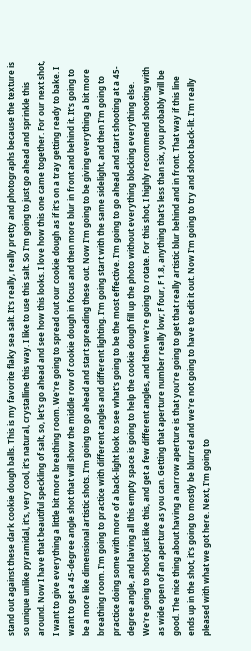stand out against these dark cookie dough balls. This is my favorite flaky sea salt. It's really, really pretty and photographs because the texture is so unique unlike pyramidal, it's, very cool, it's natural, crystalline this way. I like to use this salt. So I'm going to just go ahead and sprinkle this around. Now I have that beautiful speckling of salt, so, let's go ahead and see how this looks. I love how this one came together. For our next shot, I want to give everything a little bit more breathing room. We're going to spread out our cookie dough as if it's on a tray getting ready to bake. I want to get a 45-degree angle shot that will show the middle row of cookie dough in focus and then more blur in front and behind it. It's going to be a more like dimensional artistic shots. I'm going to go ahead and start spreading these out. Now I'm going to be giving everything a bit more breathing room. I'm going to practice with different angles and different lighting. I'm going start with the same sidelight, and then I'm going to practice doing some with more of a back-light look to see what's going to be the most effective. I'm going to go ahead and start shooting at a 45-degree angle, and having all this empty space is going to help the cookie dough fill up the photo without everything blocking everything else. We're going to shoot just like this, and get a few different angles, and then we're going to rotate. For this shot, I highly recommend shooting with as wide open of an aperture as you can. Getting that aperture number really low; F four, F 1.8, anything that's less than six, you probably will be good. The nice thing about having a narrow aperture is that you're going to get that really artistic blur behind and in front. That way if this line ends up in the shot, it's going to mostly be blurred and we're not going to have to edit it out. Now I'm going to try and shoot back-lit. I'm really pleased with what we got here. Next, I'm going to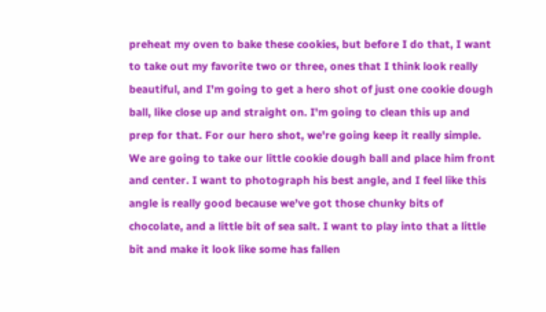preheat my oven to bake these cookies, but before I do that, I want to take out my favorite two or three, ones that I think look really beautiful, and I'm going to get a hero shot of just one cookie dough ball, like close up and straight on. I'm going to clean this up and prep for that. For our hero shot, we're going keep it really simple. We are going to take our little cookie dough ball and place him front and center. I want to photograph his best angle, and I feel like this angle is really good because we've got those chunky bits of chocolate, and a little bit of sea salt. I want to play into that a little bit and make it look like some has fallen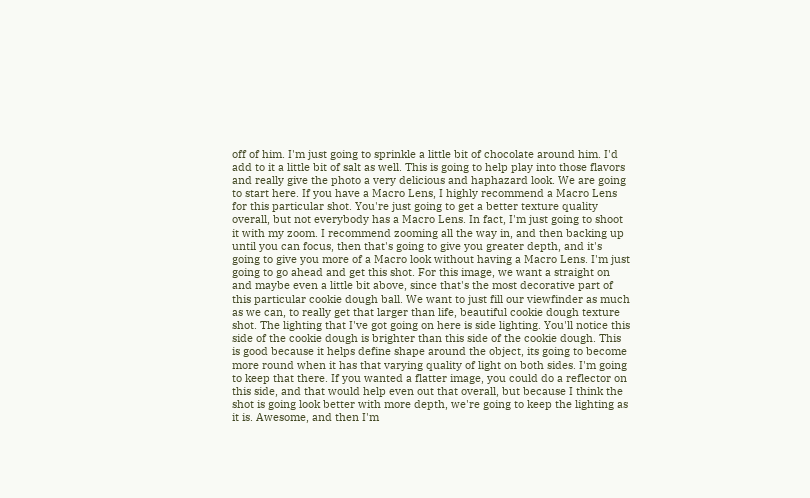off of him. I'm just going to sprinkle a little bit of chocolate around him. I'd add to it a little bit of salt as well. This is going to help play into those flavors and really give the photo a very delicious and haphazard look. We are going to start here. If you have a Macro Lens, I highly recommend a Macro Lens for this particular shot. You're just going to get a better texture quality overall, but not everybody has a Macro Lens. In fact, I'm just going to shoot it with my zoom. I recommend zooming all the way in, and then backing up until you can focus, then that's going to give you greater depth, and it's going to give you more of a Macro look without having a Macro Lens. I'm just going to go ahead and get this shot. For this image, we want a straight on and maybe even a little bit above, since that's the most decorative part of this particular cookie dough ball. We want to just fill our viewfinder as much as we can, to really get that larger than life, beautiful cookie dough texture shot. The lighting that I've got going on here is side lighting. You'll notice this side of the cookie dough is brighter than this side of the cookie dough. This is good because it helps define shape around the object, its going to become more round when it has that varying quality of light on both sides. I'm going to keep that there. If you wanted a flatter image, you could do a reflector on this side, and that would help even out that overall, but because I think the shot is going look better with more depth, we're going to keep the lighting as it is. Awesome, and then I'm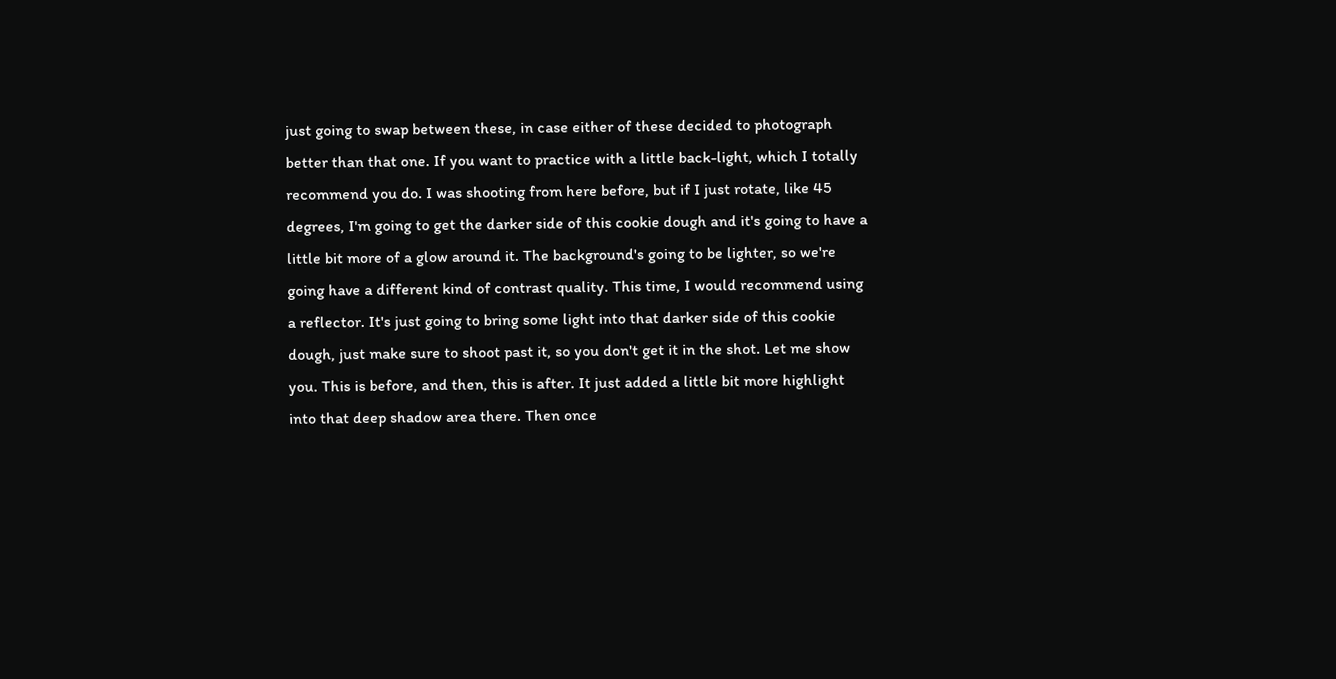just going to swap between these, in case either of these decided to photograph better than that one. If you want to practice with a little back-light, which I totally recommend you do. I was shooting from here before, but if I just rotate, like 45 degrees, I'm going to get the darker side of this cookie dough and it's going to have a little bit more of a glow around it. The background's going to be lighter, so we're going have a different kind of contrast quality. This time, I would recommend using a reflector. It's just going to bring some light into that darker side of this cookie dough, just make sure to shoot past it, so you don't get it in the shot. Let me show you. This is before, and then, this is after. It just added a little bit more highlight into that deep shadow area there. Then once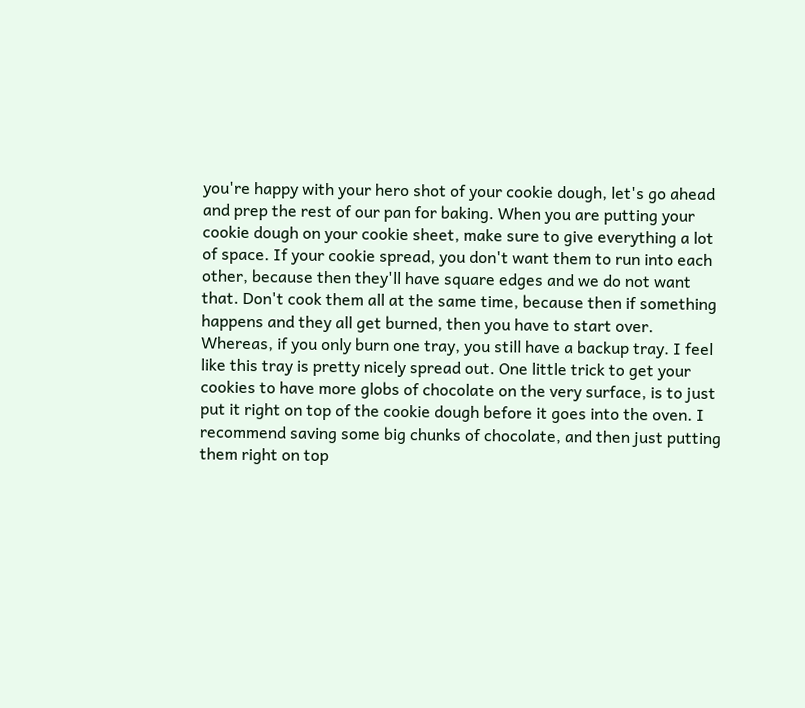you're happy with your hero shot of your cookie dough, let's go ahead and prep the rest of our pan for baking. When you are putting your cookie dough on your cookie sheet, make sure to give everything a lot of space. If your cookie spread, you don't want them to run into each other, because then they'll have square edges and we do not want that. Don't cook them all at the same time, because then if something happens and they all get burned, then you have to start over. Whereas, if you only burn one tray, you still have a backup tray. I feel like this tray is pretty nicely spread out. One little trick to get your cookies to have more globs of chocolate on the very surface, is to just put it right on top of the cookie dough before it goes into the oven. I recommend saving some big chunks of chocolate, and then just putting them right on top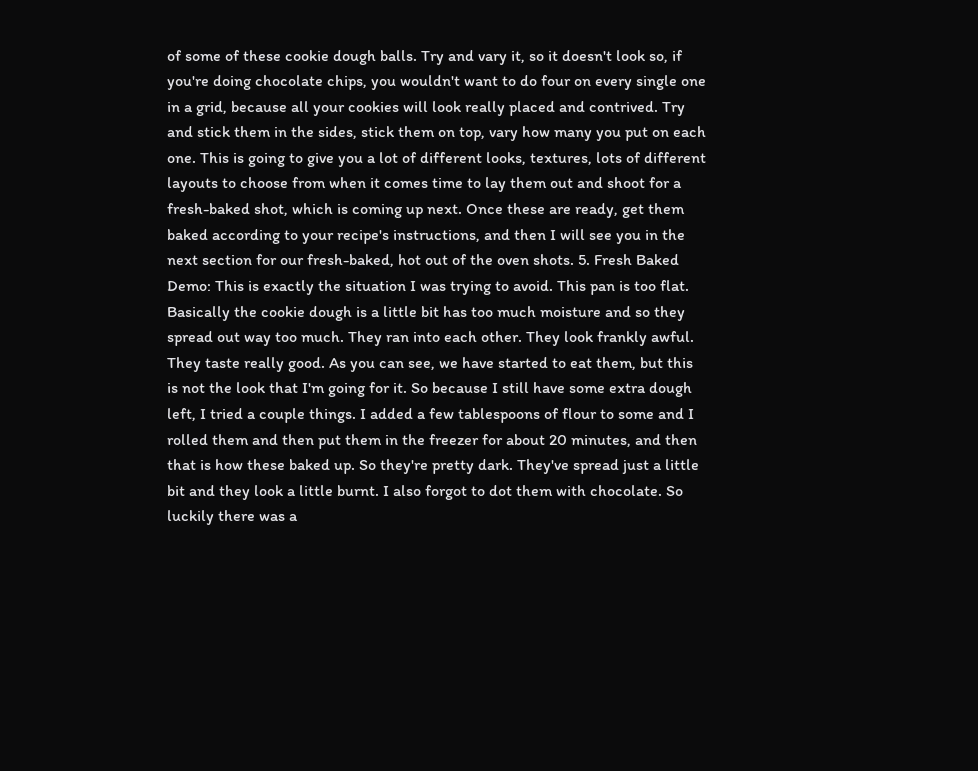of some of these cookie dough balls. Try and vary it, so it doesn't look so, if you're doing chocolate chips, you wouldn't want to do four on every single one in a grid, because all your cookies will look really placed and contrived. Try and stick them in the sides, stick them on top, vary how many you put on each one. This is going to give you a lot of different looks, textures, lots of different layouts to choose from when it comes time to lay them out and shoot for a fresh-baked shot, which is coming up next. Once these are ready, get them baked according to your recipe's instructions, and then I will see you in the next section for our fresh-baked, hot out of the oven shots. 5. Fresh Baked Demo: This is exactly the situation I was trying to avoid. This pan is too flat. Basically the cookie dough is a little bit has too much moisture and so they spread out way too much. They ran into each other. They look frankly awful. They taste really good. As you can see, we have started to eat them, but this is not the look that I'm going for it. So because I still have some extra dough left, I tried a couple things. I added a few tablespoons of flour to some and I rolled them and then put them in the freezer for about 20 minutes, and then that is how these baked up. So they're pretty dark. They've spread just a little bit and they look a little burnt. I also forgot to dot them with chocolate. So luckily there was a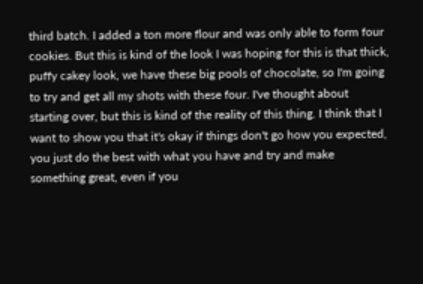third batch. I added a ton more flour and was only able to form four cookies. But this is kind of the look I was hoping for this is that thick, puffy cakey look, we have these big pools of chocolate, so I'm going to try and get all my shots with these four. I've thought about starting over, but this is kind of the reality of this thing. I think that I want to show you that it's okay if things don't go how you expected, you just do the best with what you have and try and make something great, even if you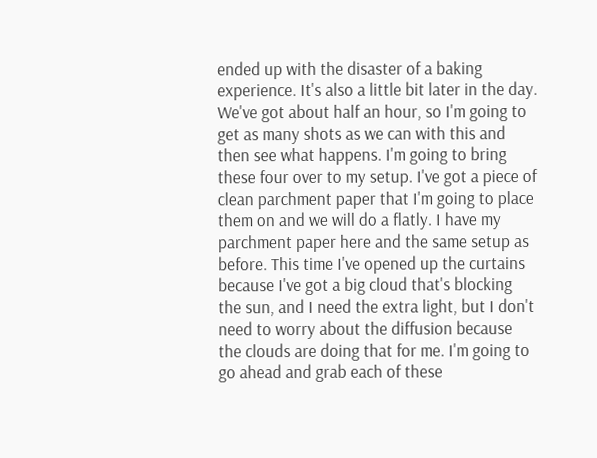ended up with the disaster of a baking experience. It's also a little bit later in the day. We've got about half an hour, so I'm going to get as many shots as we can with this and then see what happens. I'm going to bring these four over to my setup. I've got a piece of clean parchment paper that I'm going to place them on and we will do a flatly. I have my parchment paper here and the same setup as before. This time I've opened up the curtains because I've got a big cloud that's blocking the sun, and I need the extra light, but I don't need to worry about the diffusion because the clouds are doing that for me. I'm going to go ahead and grab each of these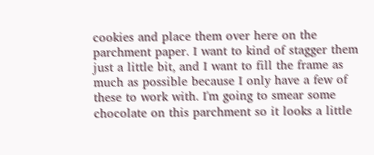cookies and place them over here on the parchment paper. I want to kind of stagger them just a little bit, and I want to fill the frame as much as possible because I only have a few of these to work with. I'm going to smear some chocolate on this parchment so it looks a little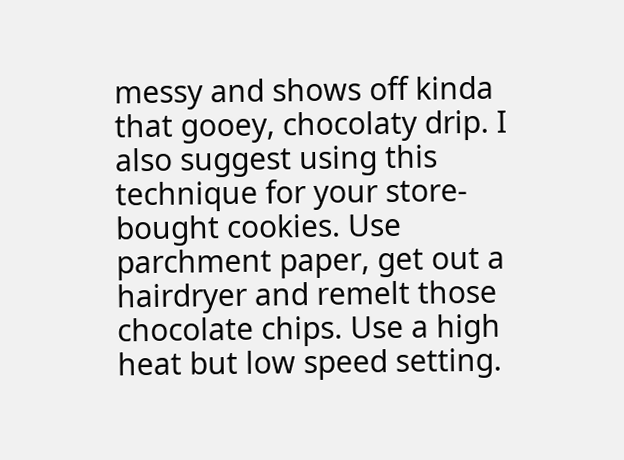messy and shows off kinda that gooey, chocolaty drip. I also suggest using this technique for your store-bought cookies. Use parchment paper, get out a hairdryer and remelt those chocolate chips. Use a high heat but low speed setting.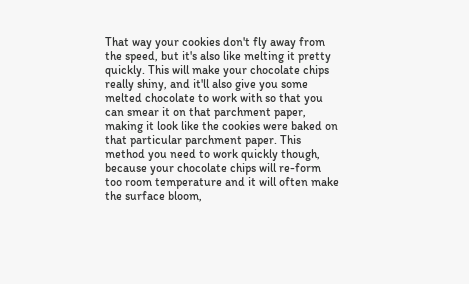That way your cookies don't fly away from the speed, but it's also like melting it pretty quickly. This will make your chocolate chips really shiny, and it'll also give you some melted chocolate to work with so that you can smear it on that parchment paper, making it look like the cookies were baked on that particular parchment paper. This method you need to work quickly though, because your chocolate chips will re-form too room temperature and it will often make the surface bloom,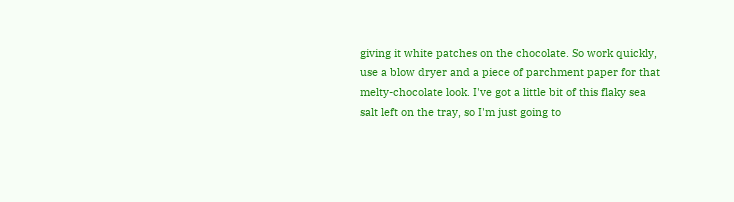giving it white patches on the chocolate. So work quickly, use a blow dryer and a piece of parchment paper for that melty-chocolate look. I've got a little bit of this flaky sea salt left on the tray, so I'm just going to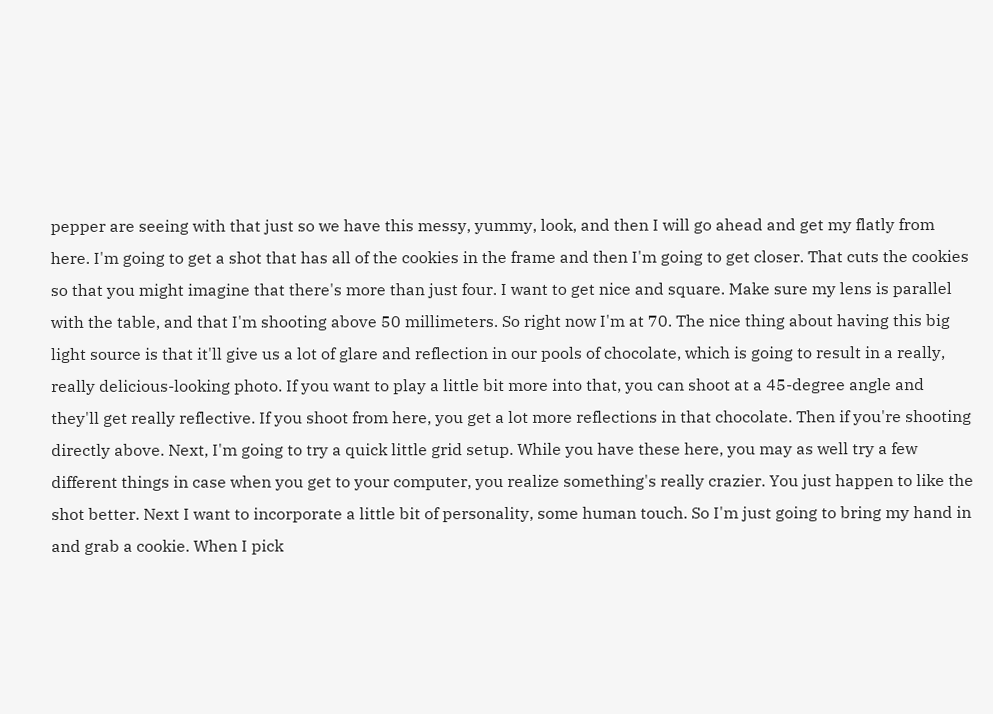pepper are seeing with that just so we have this messy, yummy, look, and then I will go ahead and get my flatly from here. I'm going to get a shot that has all of the cookies in the frame and then I'm going to get closer. That cuts the cookies so that you might imagine that there's more than just four. I want to get nice and square. Make sure my lens is parallel with the table, and that I'm shooting above 50 millimeters. So right now I'm at 70. The nice thing about having this big light source is that it'll give us a lot of glare and reflection in our pools of chocolate, which is going to result in a really, really delicious-looking photo. If you want to play a little bit more into that, you can shoot at a 45-degree angle and they'll get really reflective. If you shoot from here, you get a lot more reflections in that chocolate. Then if you're shooting directly above. Next, I'm going to try a quick little grid setup. While you have these here, you may as well try a few different things in case when you get to your computer, you realize something's really crazier. You just happen to like the shot better. Next I want to incorporate a little bit of personality, some human touch. So I'm just going to bring my hand in and grab a cookie. When I pick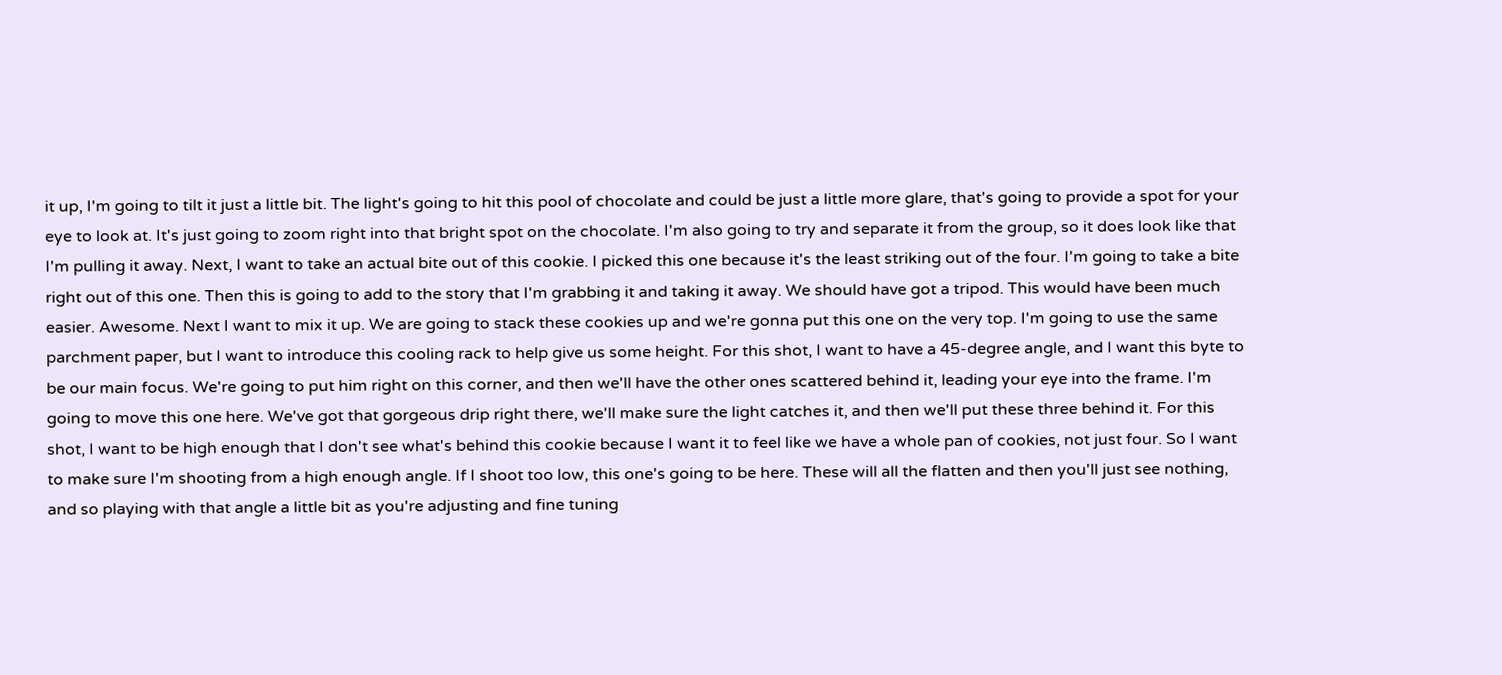it up, I'm going to tilt it just a little bit. The light's going to hit this pool of chocolate and could be just a little more glare, that's going to provide a spot for your eye to look at. It's just going to zoom right into that bright spot on the chocolate. I'm also going to try and separate it from the group, so it does look like that I'm pulling it away. Next, I want to take an actual bite out of this cookie. I picked this one because it's the least striking out of the four. I'm going to take a bite right out of this one. Then this is going to add to the story that I'm grabbing it and taking it away. We should have got a tripod. This would have been much easier. Awesome. Next I want to mix it up. We are going to stack these cookies up and we're gonna put this one on the very top. I'm going to use the same parchment paper, but I want to introduce this cooling rack to help give us some height. For this shot, I want to have a 45-degree angle, and I want this byte to be our main focus. We're going to put him right on this corner, and then we'll have the other ones scattered behind it, leading your eye into the frame. I'm going to move this one here. We've got that gorgeous drip right there, we'll make sure the light catches it, and then we'll put these three behind it. For this shot, I want to be high enough that I don't see what's behind this cookie because I want it to feel like we have a whole pan of cookies, not just four. So I want to make sure I'm shooting from a high enough angle. If I shoot too low, this one's going to be here. These will all the flatten and then you'll just see nothing, and so playing with that angle a little bit as you're adjusting and fine tuning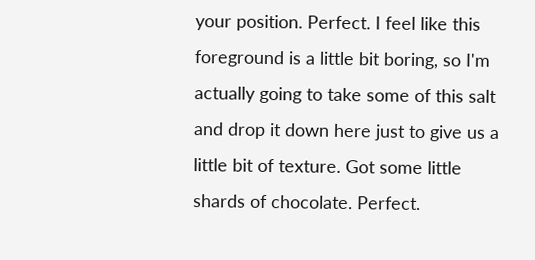your position. Perfect. I feel like this foreground is a little bit boring, so I'm actually going to take some of this salt and drop it down here just to give us a little bit of texture. Got some little shards of chocolate. Perfect.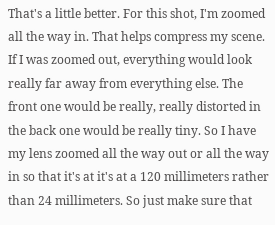That's a little better. For this shot, I'm zoomed all the way in. That helps compress my scene. If I was zoomed out, everything would look really far away from everything else. The front one would be really, really distorted in the back one would be really tiny. So I have my lens zoomed all the way out or all the way in so that it's at it's at a 120 millimeters rather than 24 millimeters. So just make sure that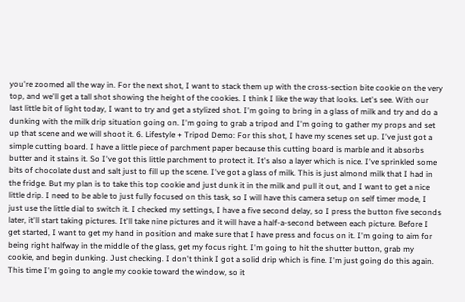you're zoomed all the way in. For the next shot, I want to stack them up with the cross-section bite cookie on the very top, and we'll get a tall shot showing the height of the cookies. I think I like the way that looks. Let's see. With our last little bit of light today, I want to try and get a stylized shot. I'm going to bring in a glass of milk and try and do a dunking with the milk drip situation going on. I'm going to grab a tripod and I'm going to gather my props and set up that scene and we will shoot it. 6. Lifestyle + Tripod Demo: For this shot, I have my scenes set up. I've just got a simple cutting board. I have a little piece of parchment paper because this cutting board is marble and it absorbs butter and it stains it. So I've got this little parchment to protect it. It's also a layer which is nice. I've sprinkled some bits of chocolate dust and salt just to fill up the scene. I've got a glass of milk. This is just almond milk that I had in the fridge. But my plan is to take this top cookie and just dunk it in the milk and pull it out, and I want to get a nice little drip. I need to be able to just fully focused on this task, so I will have this camera setup on self timer mode, I just use the little dial to switch it. I checked my settings, I have a five second delay, so I press the button five seconds later, it'll start taking pictures. It'll take nine pictures and it will have a half-a-second between each picture. Before I get started, I want to get my hand in position and make sure that I have press and focus on it. I'm going to aim for being right halfway in the middle of the glass, get my focus right. I'm going to hit the shutter button, grab my cookie, and begin dunking. Just checking. I don't think I got a solid drip which is fine. I'm just going do this again. This time I'm going to angle my cookie toward the window, so it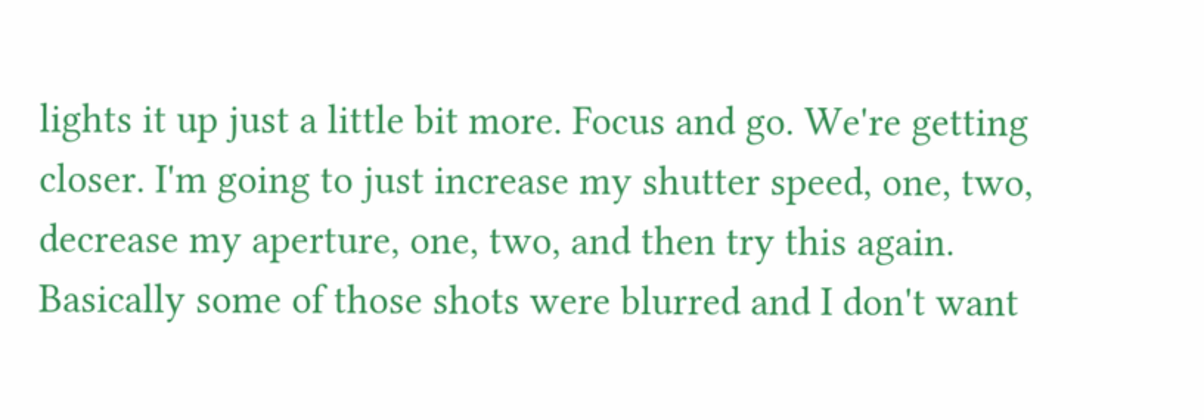lights it up just a little bit more. Focus and go. We're getting closer. I'm going to just increase my shutter speed, one, two, decrease my aperture, one, two, and then try this again. Basically some of those shots were blurred and I don't want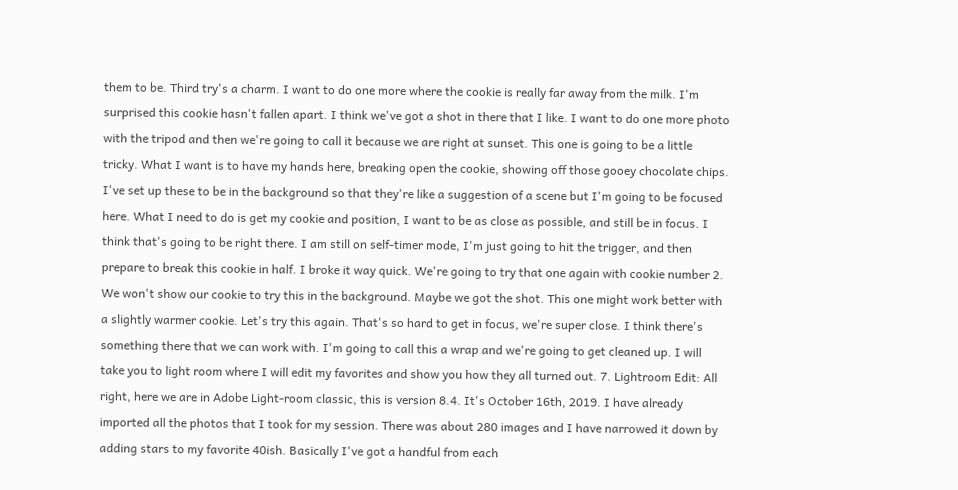them to be. Third try's a charm. I want to do one more where the cookie is really far away from the milk. I'm surprised this cookie hasn't fallen apart. I think we've got a shot in there that I like. I want to do one more photo with the tripod and then we're going to call it because we are right at sunset. This one is going to be a little tricky. What I want is to have my hands here, breaking open the cookie, showing off those gooey chocolate chips. I've set up these to be in the background so that they're like a suggestion of a scene but I'm going to be focused here. What I need to do is get my cookie and position, I want to be as close as possible, and still be in focus. I think that's going to be right there. I am still on self-timer mode, I'm just going to hit the trigger, and then prepare to break this cookie in half. I broke it way quick. We're going to try that one again with cookie number 2. We won't show our cookie to try this in the background. Maybe we got the shot. This one might work better with a slightly warmer cookie. Let's try this again. That's so hard to get in focus, we're super close. I think there's something there that we can work with. I'm going to call this a wrap and we're going to get cleaned up. I will take you to light room where I will edit my favorites and show you how they all turned out. 7. Lightroom Edit: All right, here we are in Adobe Light-room classic, this is version 8.4. It's October 16th, 2019. I have already imported all the photos that I took for my session. There was about 280 images and I have narrowed it down by adding stars to my favorite 40ish. Basically I've got a handful from each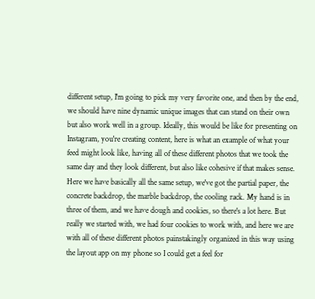different setup, I'm going to pick my very favorite one, and then by the end, we should have nine dynamic unique images that can stand on their own but also work well in a group. Ideally, this would be like for presenting on Instagram, you're creating content, here is what an example of what your feed might look like, having all of these different photos that we took the same day and they look different, but also like cohesive if that makes sense. Here we have basically all the same setup, we've got the partial paper, the concrete backdrop, the marble backdrop, the cooling rack. My hand is in three of them, and we have dough and cookies, so there's a lot here. But really we started with, we had four cookies to work with, and here we are with all of these different photos painstakingly organized in this way using the layout app on my phone so I could get a feel for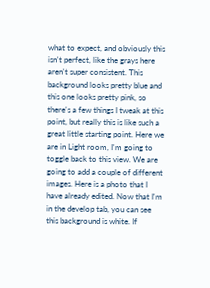what to expect, and obviously this isn't perfect, like the grays here aren't super consistent. This background looks pretty blue and this one looks pretty pink, so there's a few things I tweak at this point, but really this is like such a great little starting point. Here we are in Light room, I'm going to toggle back to this view. We are going to add a couple of different images. Here is a photo that I have already edited. Now that I'm in the develop tab, you can see this background is white. If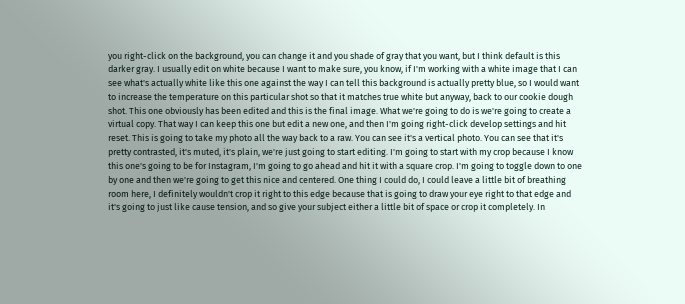you right-click on the background, you can change it and you shade of gray that you want, but I think default is this darker gray. I usually edit on white because I want to make sure, you know, if I'm working with a white image that I can see what's actually white like this one against the way I can tell this background is actually pretty blue, so I would want to increase the temperature on this particular shot so that it matches true white but anyway, back to our cookie dough shot. This one obviously has been edited and this is the final image. What we're going to do is we're going to create a virtual copy. That way I can keep this one but edit a new one, and then I'm going right-click develop settings and hit reset. This is going to take my photo all the way back to a raw. You can see it's a vertical photo. You can see that it's pretty contrasted, it's muted, it's plain, we're just going to start editing. I'm going to start with my crop because I know this one's going to be for Instagram, I'm going to go ahead and hit it with a square crop. I'm going to toggle down to one by one and then we're going to get this nice and centered. One thing I could do, I could leave a little bit of breathing room here, I definitely wouldn't crop it right to this edge because that is going to draw your eye right to that edge and it's going to just like cause tension, and so give your subject either a little bit of space or crop it completely. In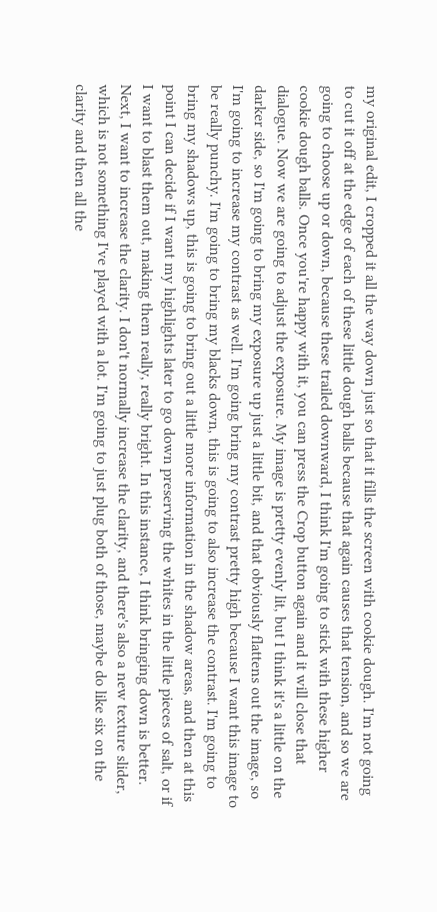my original edit, I cropped it all the way down just so that it fills the screen with cookie dough. I'm not going to cut it off at the edge of each of these little dough balls because that again causes that tension, and so we are going to choose up or down, because these trailed downward, I think I'm going to stick with these higher cookie dough balls. Once you're happy with it, you can press the Crop button again and it will close that dialogue. Now we are going to adjust the exposure. My image is pretty evenly lit, but I think it's a little on the darker side, so I'm going to bring my exposure up just a little bit, and that obviously flattens out the image, so I'm going to increase my contrast as well. I'm going bring my contrast pretty high because I want this image to be really punchy. I'm going to bring my blacks down, this is going to also increase the contrast. I'm going to bring my shadows up, this is going to bring out a little more information in the shadow areas, and then at this point I can decide if I want my highlights later to go down preserving the whites in the little pieces of salt, or if I want to blast them out, making them really, really bright. In this instance, I think bringing down is better. Next, I want to increase the clarity. I don't normally increase the clarity, and there's also a new texture slider, which is not something I've played with a lot. I'm going to just plug both of those, maybe do like six on the clarity and then all the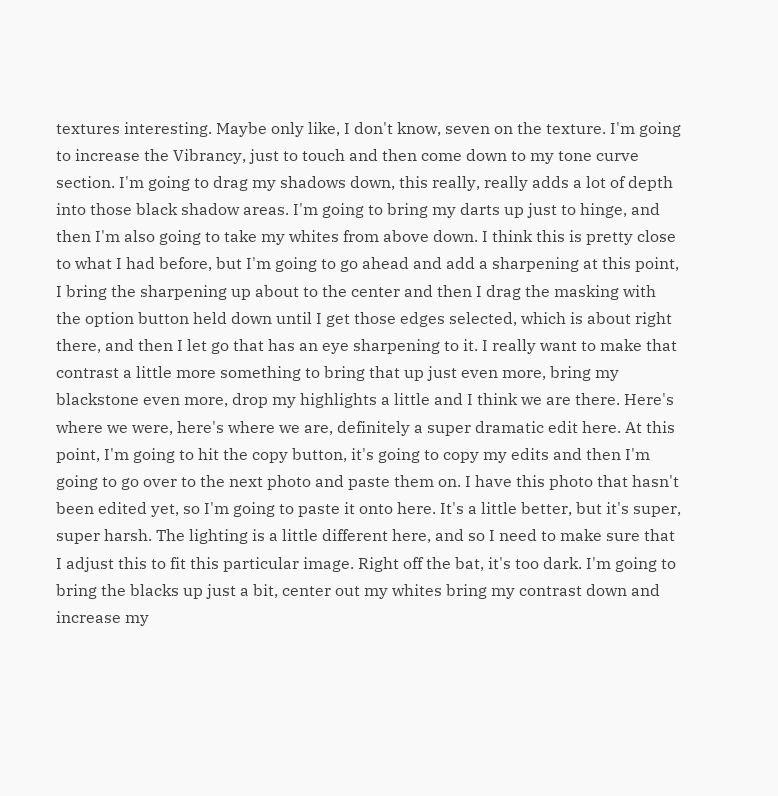textures interesting. Maybe only like, I don't know, seven on the texture. I'm going to increase the Vibrancy, just to touch and then come down to my tone curve section. I'm going to drag my shadows down, this really, really adds a lot of depth into those black shadow areas. I'm going to bring my darts up just to hinge, and then I'm also going to take my whites from above down. I think this is pretty close to what I had before, but I'm going to go ahead and add a sharpening at this point, I bring the sharpening up about to the center and then I drag the masking with the option button held down until I get those edges selected, which is about right there, and then I let go that has an eye sharpening to it. I really want to make that contrast a little more something to bring that up just even more, bring my blackstone even more, drop my highlights a little and I think we are there. Here's where we were, here's where we are, definitely a super dramatic edit here. At this point, I'm going to hit the copy button, it's going to copy my edits and then I'm going to go over to the next photo and paste them on. I have this photo that hasn't been edited yet, so I'm going to paste it onto here. It's a little better, but it's super, super harsh. The lighting is a little different here, and so I need to make sure that I adjust this to fit this particular image. Right off the bat, it's too dark. I'm going to bring the blacks up just a bit, center out my whites bring my contrast down and increase my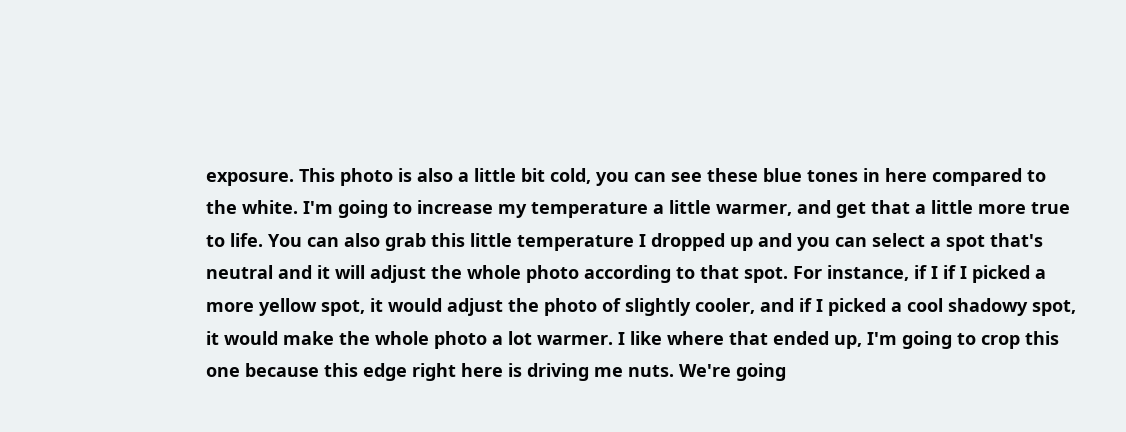exposure. This photo is also a little bit cold, you can see these blue tones in here compared to the white. I'm going to increase my temperature a little warmer, and get that a little more true to life. You can also grab this little temperature I dropped up and you can select a spot that's neutral and it will adjust the whole photo according to that spot. For instance, if I if I picked a more yellow spot, it would adjust the photo of slightly cooler, and if I picked a cool shadowy spot, it would make the whole photo a lot warmer. I like where that ended up, I'm going to crop this one because this edge right here is driving me nuts. We're going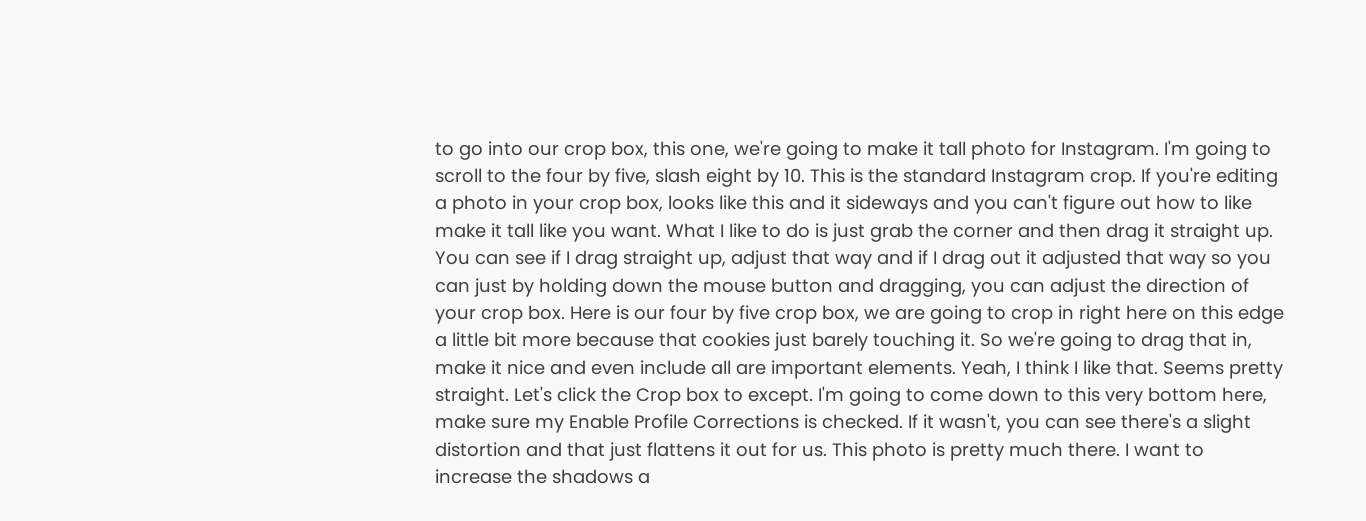to go into our crop box, this one, we're going to make it tall photo for Instagram. I'm going to scroll to the four by five, slash eight by 10. This is the standard Instagram crop. If you're editing a photo in your crop box, looks like this and it sideways and you can't figure out how to like make it tall like you want. What I like to do is just grab the corner and then drag it straight up. You can see if I drag straight up, adjust that way and if I drag out it adjusted that way so you can just by holding down the mouse button and dragging, you can adjust the direction of your crop box. Here is our four by five crop box, we are going to crop in right here on this edge a little bit more because that cookies just barely touching it. So we're going to drag that in, make it nice and even include all are important elements. Yeah, I think I like that. Seems pretty straight. Let's click the Crop box to except. I'm going to come down to this very bottom here, make sure my Enable Profile Corrections is checked. If it wasn't, you can see there's a slight distortion and that just flattens it out for us. This photo is pretty much there. I want to increase the shadows a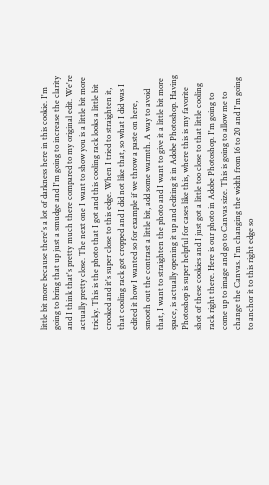little bit more because there's a lot of darkness here in this cookie. I'm going to bring that up just a smudge and I'm going to increase the clarity and I think that's pretty much there compared to my original edit. We're actually pretty close. The next one I want to show you is a little bit more tricky. This is the photo that I got and this cooling rack looks a little bit crooked and it's super close to this edge. When I tried to straighten it, that cooling rack got cropped and I did not like that, so what I did was I edited it how I wanted so for example if we throw a paste on here, smooth out the contrast a little bit, add some warmth. A way to avoid that, I want to straighten the photo and I want to give it a little bit more space, is actually opening it up and editing it in Adobe Photoshop. Having Photoshop is super helpful for cases like this, where this is my favorite shot of these cookies and I just got a little too close to that little cooling rack right there. Here is our photo in Adobe Photoshop. I'm going to come up to image and go to Canvas size. This is going to allow me to change the Canvas. I'm changing the width from 16 to 20 and I'm going to anchor it to this right edge so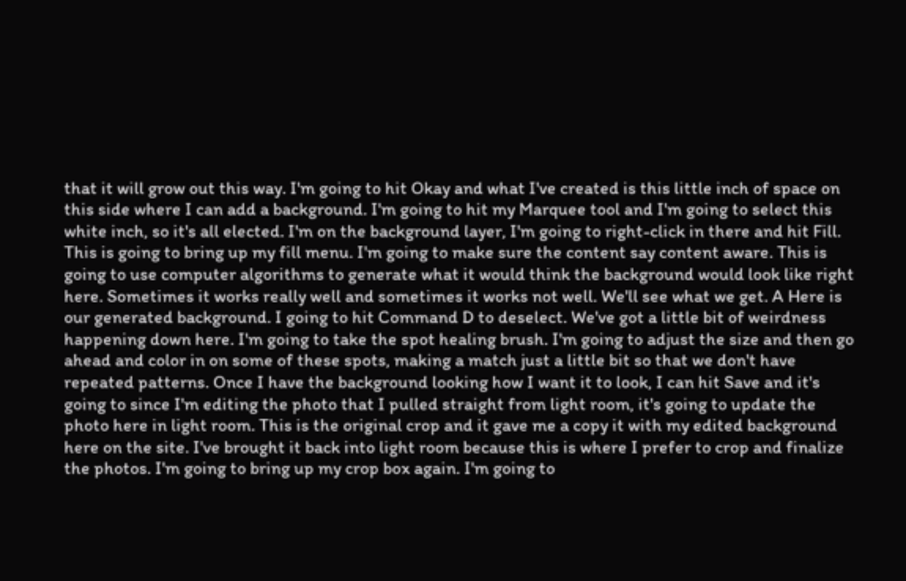that it will grow out this way. I'm going to hit Okay and what I've created is this little inch of space on this side where I can add a background. I'm going to hit my Marquee tool and I'm going to select this white inch, so it's all elected. I'm on the background layer, I'm going to right-click in there and hit Fill. This is going to bring up my fill menu. I'm going to make sure the content say content aware. This is going to use computer algorithms to generate what it would think the background would look like right here. Sometimes it works really well and sometimes it works not well. We'll see what we get. A Here is our generated background. I going to hit Command D to deselect. We've got a little bit of weirdness happening down here. I'm going to take the spot healing brush. I'm going to adjust the size and then go ahead and color in on some of these spots, making a match just a little bit so that we don't have repeated patterns. Once I have the background looking how I want it to look, I can hit Save and it's going to since I'm editing the photo that I pulled straight from light room, it's going to update the photo here in light room. This is the original crop and it gave me a copy it with my edited background here on the site. I've brought it back into light room because this is where I prefer to crop and finalize the photos. I'm going to bring up my crop box again. I'm going to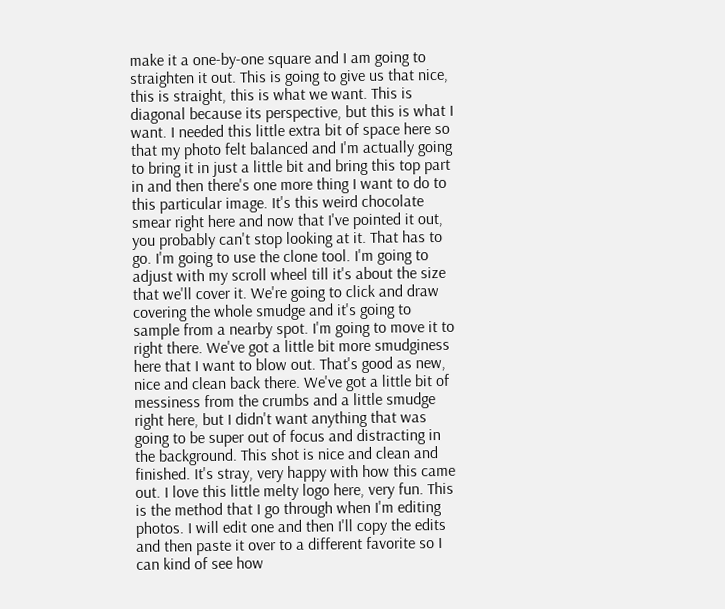make it a one-by-one square and I am going to straighten it out. This is going to give us that nice, this is straight, this is what we want. This is diagonal because its perspective, but this is what I want. I needed this little extra bit of space here so that my photo felt balanced and I'm actually going to bring it in just a little bit and bring this top part in and then there's one more thing I want to do to this particular image. It's this weird chocolate smear right here and now that I've pointed it out, you probably can't stop looking at it. That has to go. I'm going to use the clone tool. I'm going to adjust with my scroll wheel till it's about the size that we'll cover it. We're going to click and draw covering the whole smudge and it's going to sample from a nearby spot. I'm going to move it to right there. We've got a little bit more smudginess here that I want to blow out. That's good as new, nice and clean back there. We've got a little bit of messiness from the crumbs and a little smudge right here, but I didn't want anything that was going to be super out of focus and distracting in the background. This shot is nice and clean and finished. It's stray, very happy with how this came out. I love this little melty logo here, very fun. This is the method that I go through when I'm editing photos. I will edit one and then I'll copy the edits and then paste it over to a different favorite so I can kind of see how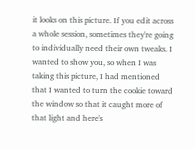it looks on this picture. If you edit across a whole session, sometimes they're going to individually need their own tweaks. I wanted to show you, so when I was taking this picture, I had mentioned that I wanted to turn the cookie toward the window so that it caught more of that light and here's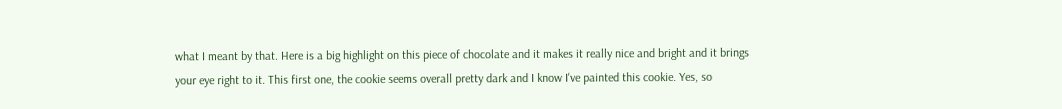what I meant by that. Here is a big highlight on this piece of chocolate and it makes it really nice and bright and it brings your eye right to it. This first one, the cookie seems overall pretty dark and I know I've painted this cookie. Yes, so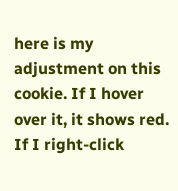here is my adjustment on this cookie. If I hover over it, it shows red. If I right-click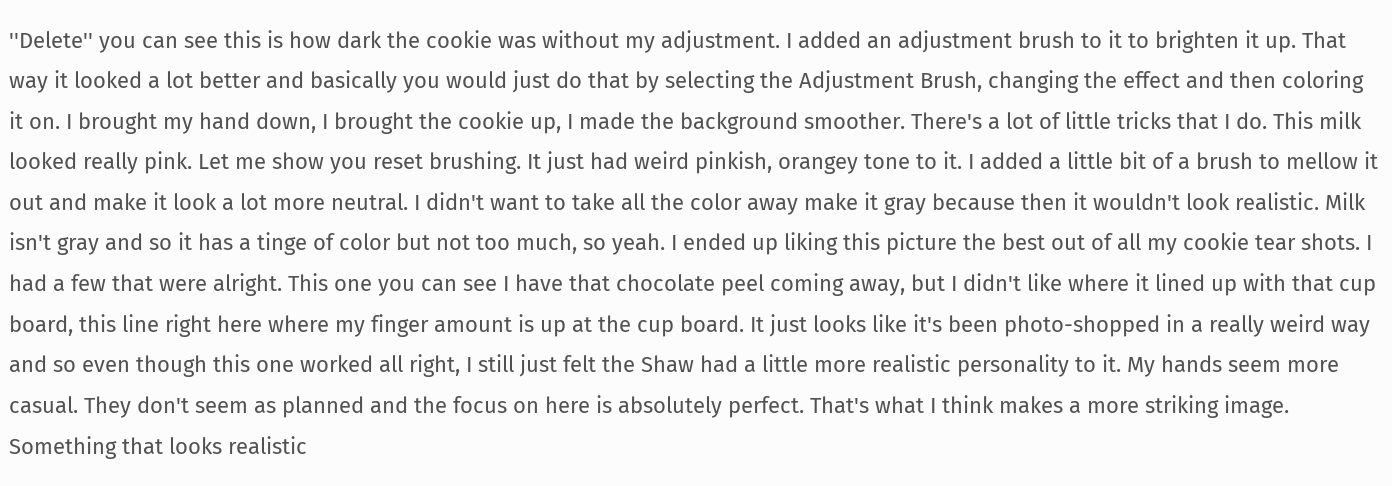''Delete'' you can see this is how dark the cookie was without my adjustment. I added an adjustment brush to it to brighten it up. That way it looked a lot better and basically you would just do that by selecting the Adjustment Brush, changing the effect and then coloring it on. I brought my hand down, I brought the cookie up, I made the background smoother. There's a lot of little tricks that I do. This milk looked really pink. Let me show you reset brushing. It just had weird pinkish, orangey tone to it. I added a little bit of a brush to mellow it out and make it look a lot more neutral. I didn't want to take all the color away make it gray because then it wouldn't look realistic. Milk isn't gray and so it has a tinge of color but not too much, so yeah. I ended up liking this picture the best out of all my cookie tear shots. I had a few that were alright. This one you can see I have that chocolate peel coming away, but I didn't like where it lined up with that cup board, this line right here where my finger amount is up at the cup board. It just looks like it's been photo-shopped in a really weird way and so even though this one worked all right, I still just felt the Shaw had a little more realistic personality to it. My hands seem more casual. They don't seem as planned and the focus on here is absolutely perfect. That's what I think makes a more striking image. Something that looks realistic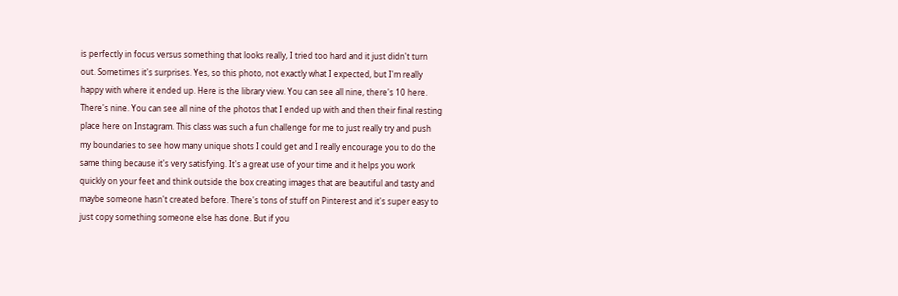is perfectly in focus versus something that looks really, I tried too hard and it just didn't turn out. Sometimes it's surprises. Yes, so this photo, not exactly what I expected, but I'm really happy with where it ended up. Here is the library view. You can see all nine, there's 10 here. There's nine. You can see all nine of the photos that I ended up with and then their final resting place here on Instagram. This class was such a fun challenge for me to just really try and push my boundaries to see how many unique shots I could get and I really encourage you to do the same thing because it's very satisfying. It's a great use of your time and it helps you work quickly on your feet and think outside the box creating images that are beautiful and tasty and maybe someone hasn't created before. There's tons of stuff on Pinterest and it's super easy to just copy something someone else has done. But if you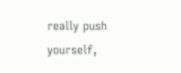really push yourself,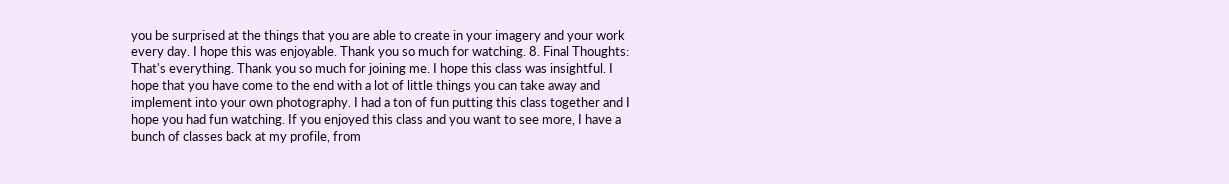you be surprised at the things that you are able to create in your imagery and your work every day. I hope this was enjoyable. Thank you so much for watching. 8. Final Thoughts: That's everything. Thank you so much for joining me. I hope this class was insightful. I hope that you have come to the end with a lot of little things you can take away and implement into your own photography. I had a ton of fun putting this class together and I hope you had fun watching. If you enjoyed this class and you want to see more, I have a bunch of classes back at my profile, from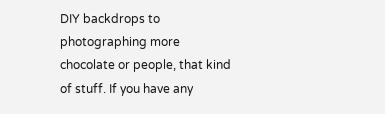DIY backdrops to photographing more chocolate or people, that kind of stuff. If you have any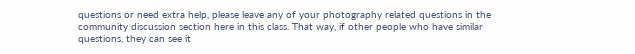questions or need extra help, please leave any of your photography related questions in the community discussion section here in this class. That way, if other people who have similar questions, they can see it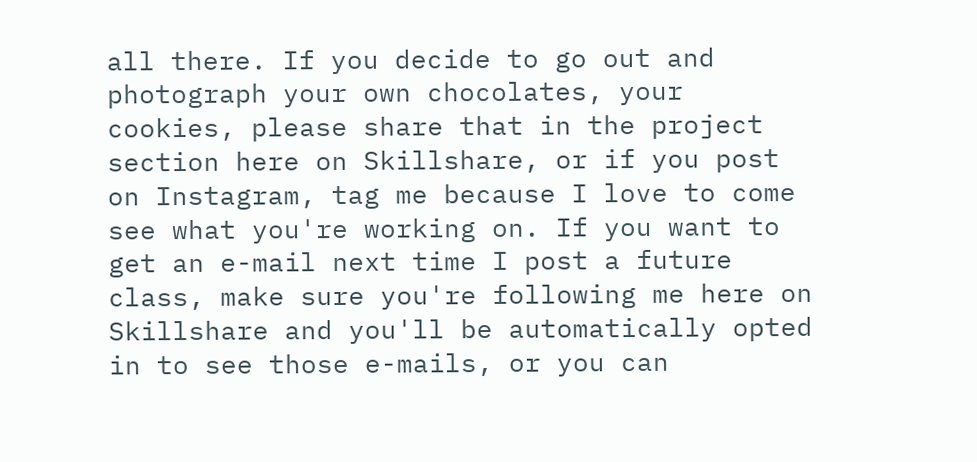all there. If you decide to go out and photograph your own chocolates, your cookies, please share that in the project section here on Skillshare, or if you post on Instagram, tag me because I love to come see what you're working on. If you want to get an e-mail next time I post a future class, make sure you're following me here on Skillshare and you'll be automatically opted in to see those e-mails, or you can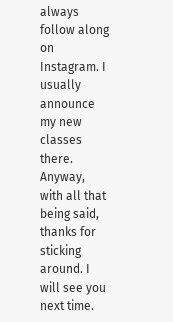always follow along on Instagram. I usually announce my new classes there. Anyway, with all that being said, thanks for sticking around. I will see you next time.